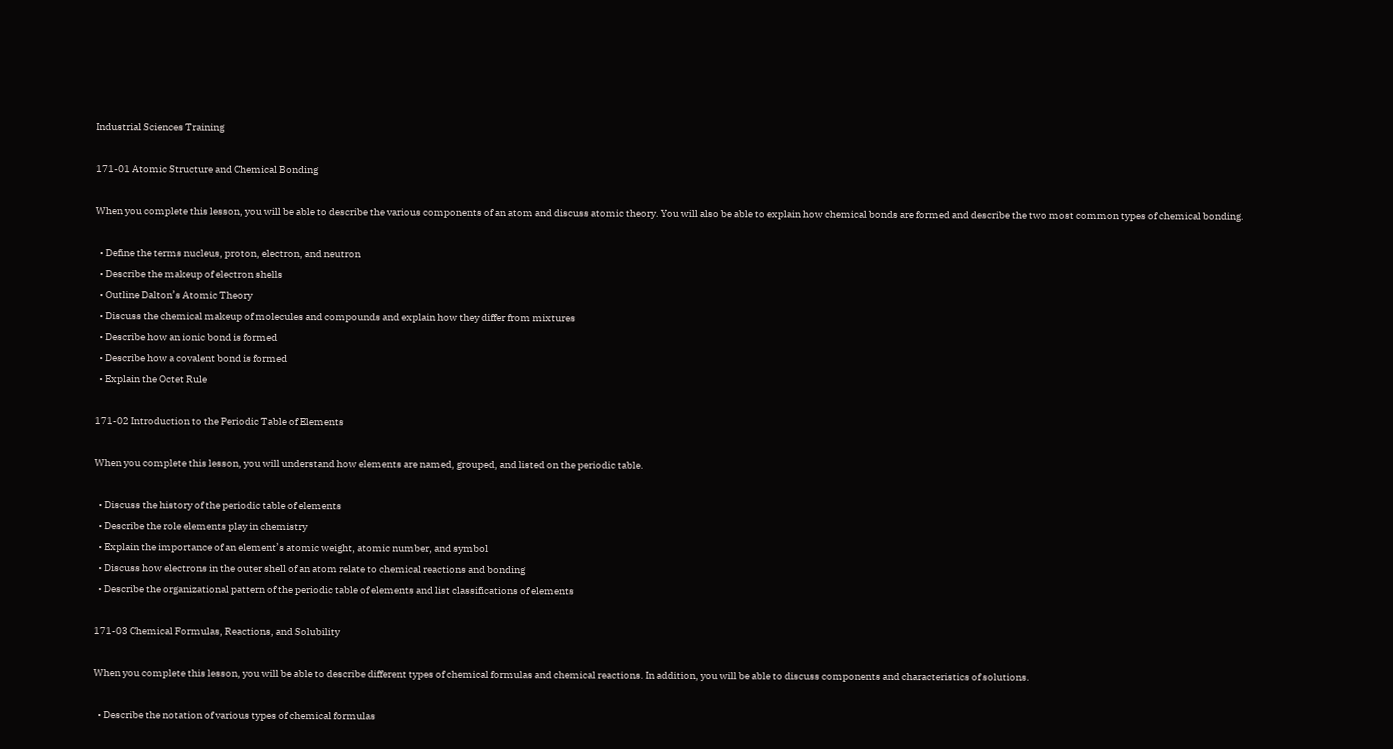Industrial Sciences Training

171-01 Atomic Structure and Chemical Bonding

When you complete this lesson, you will be able to describe the various components of an atom and discuss atomic theory. You will also be able to explain how chemical bonds are formed and describe the two most common types of chemical bonding.

  • Define the terms nucleus, proton, electron, and neutron
  • Describe the makeup of electron shells
  • Outline Dalton’s Atomic Theory
  • Discuss the chemical makeup of molecules and compounds and explain how they differ from mixtures
  • Describe how an ionic bond is formed
  • Describe how a covalent bond is formed
  • Explain the Octet Rule

171-02 Introduction to the Periodic Table of Elements

When you complete this lesson, you will understand how elements are named, grouped, and listed on the periodic table.

  • Discuss the history of the periodic table of elements
  • Describe the role elements play in chemistry
  • Explain the importance of an element’s atomic weight, atomic number, and symbol
  • Discuss how electrons in the outer shell of an atom relate to chemical reactions and bonding
  • Describe the organizational pattern of the periodic table of elements and list classifications of elements

171-03 Chemical Formulas, Reactions, and Solubility

When you complete this lesson, you will be able to describe different types of chemical formulas and chemical reactions. In addition, you will be able to discuss components and characteristics of solutions.

  • Describe the notation of various types of chemical formulas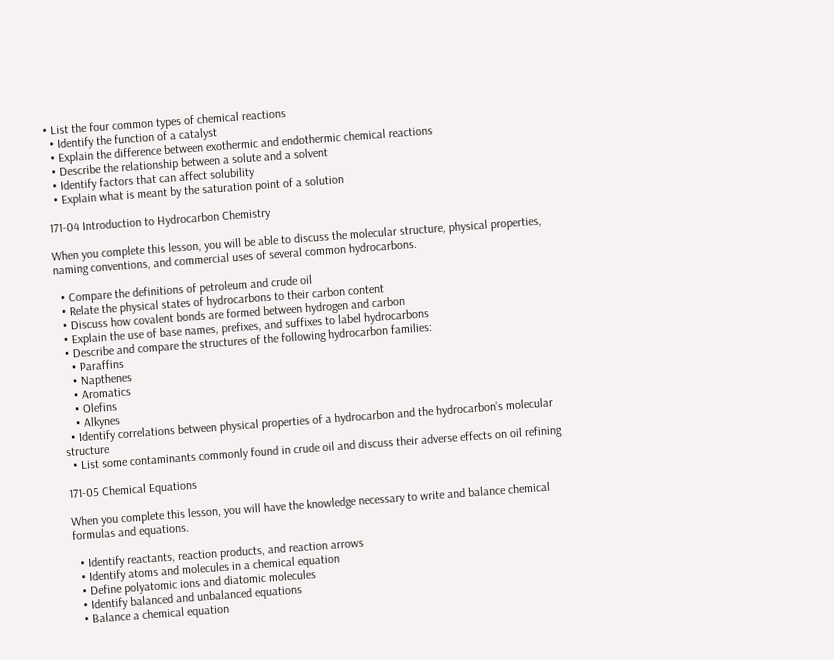• List the four common types of chemical reactions
  • Identify the function of a catalyst
  • Explain the difference between exothermic and endothermic chemical reactions
  • Describe the relationship between a solute and a solvent
  • Identify factors that can affect solubility
  • Explain what is meant by the saturation point of a solution

171-04 Introduction to Hydrocarbon Chemistry

When you complete this lesson, you will be able to discuss the molecular structure, physical properties, naming conventions, and commercial uses of several common hydrocarbons.

  • Compare the definitions of petroleum and crude oil
  • Relate the physical states of hydrocarbons to their carbon content
  • Discuss how covalent bonds are formed between hydrogen and carbon
  • Explain the use of base names, prefixes, and suffixes to label hydrocarbons
  • Describe and compare the structures of the following hydrocarbon families:
    • Paraffins
    • Napthenes
    • Aromatics
    • Olefins
    • Alkynes
  • Identify correlations between physical properties of a hydrocarbon and the hydrocarbon’s molecular structure
  • List some contaminants commonly found in crude oil and discuss their adverse effects on oil refining

171-05 Chemical Equations

When you complete this lesson, you will have the knowledge necessary to write and balance chemical formulas and equations.

  • Identify reactants, reaction products, and reaction arrows
  • Identify atoms and molecules in a chemical equation
  • Define polyatomic ions and diatomic molecules
  • Identify balanced and unbalanced equations
  • Balance a chemical equation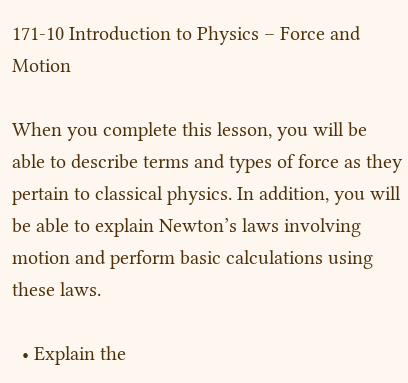171-10 Introduction to Physics – Force and Motion

When you complete this lesson, you will be able to describe terms and types of force as they pertain to classical physics. In addition, you will be able to explain Newton’s laws involving motion and perform basic calculations using these laws.

  • Explain the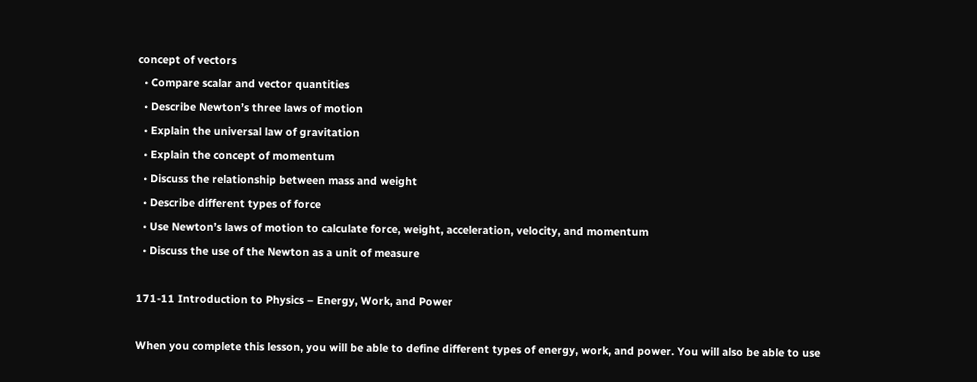concept of vectors
  • Compare scalar and vector quantities
  • Describe Newton’s three laws of motion
  • Explain the universal law of gravitation
  • Explain the concept of momentum
  • Discuss the relationship between mass and weight
  • Describe different types of force
  • Use Newton’s laws of motion to calculate force, weight, acceleration, velocity, and momentum
  • Discuss the use of the Newton as a unit of measure

171-11 Introduction to Physics – Energy, Work, and Power

When you complete this lesson, you will be able to define different types of energy, work, and power. You will also be able to use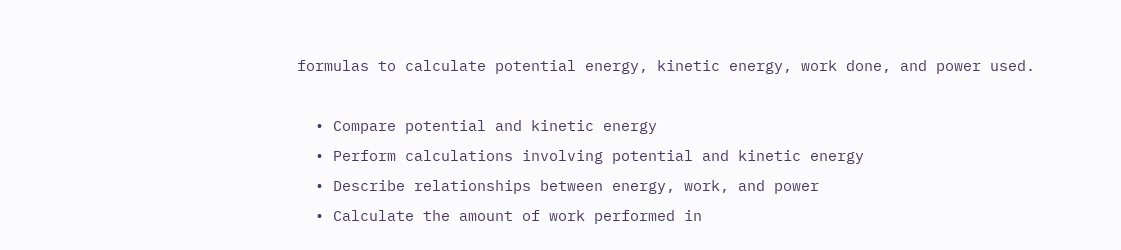formulas to calculate potential energy, kinetic energy, work done, and power used.

  • Compare potential and kinetic energy
  • Perform calculations involving potential and kinetic energy
  • Describe relationships between energy, work, and power
  • Calculate the amount of work performed in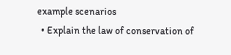example scenarios
  • Explain the law of conservation of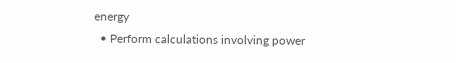energy
  • Perform calculations involving power